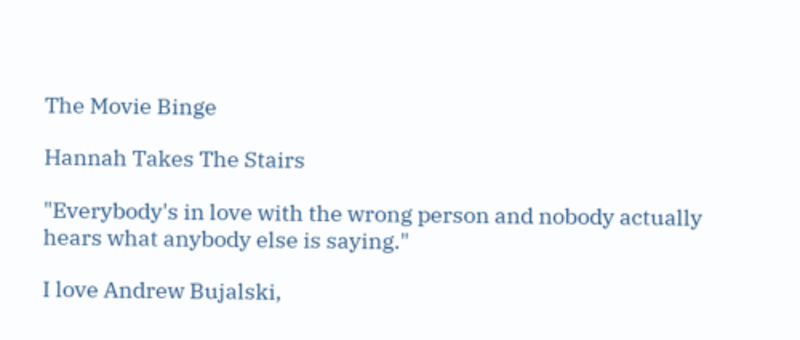The Movie Binge

Hannah Takes The Stairs

"Everybody's in love with the wrong person and nobody actually hears what anybody else is saying."

I love Andrew Bujalski,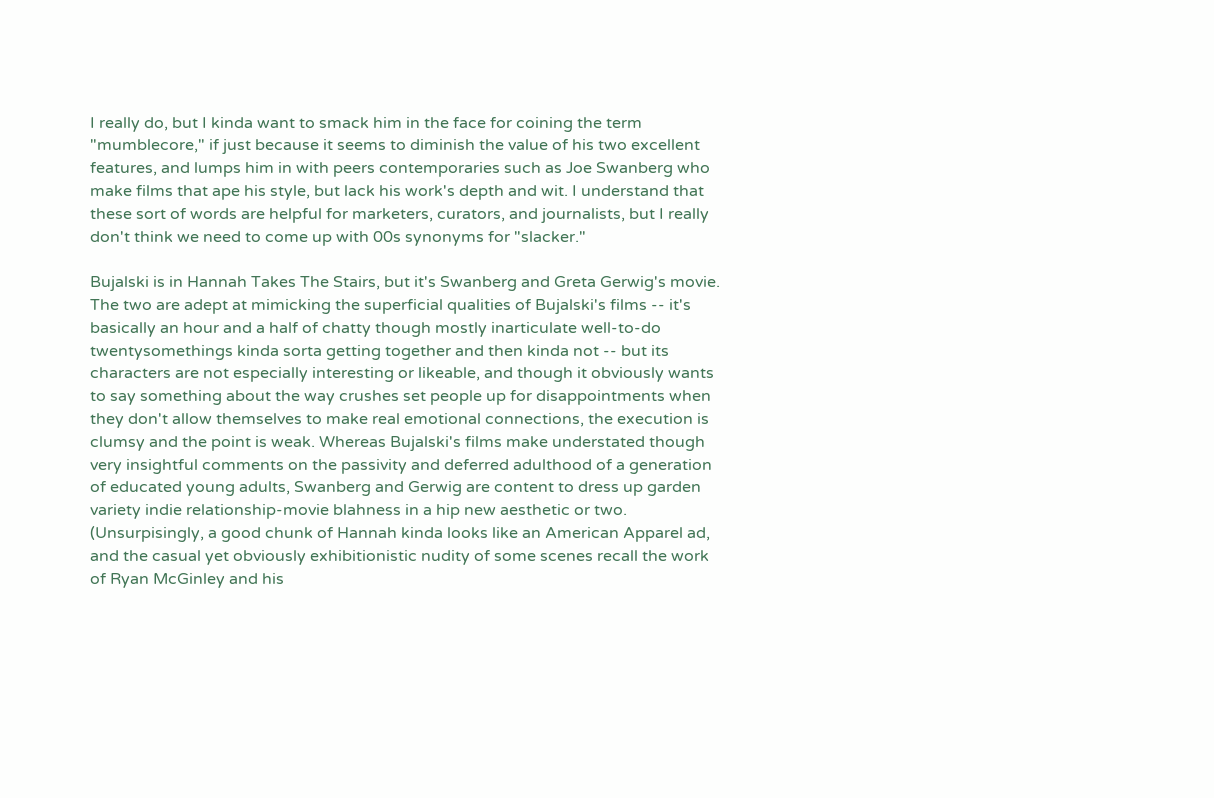I really do, but I kinda want to smack him in the face for coining the term "mumblecore," if just because it seems to diminish the value of his two excellent features, and lumps him in with peers contemporaries such as Joe Swanberg who make films that ape his style, but lack his work's depth and wit. I understand that these sort of words are helpful for marketers, curators, and journalists, but I really don't think we need to come up with 00s synonyms for "slacker."

Bujalski is in Hannah Takes The Stairs, but it's Swanberg and Greta Gerwig's movie. The two are adept at mimicking the superficial qualities of Bujalski's films -- it's basically an hour and a half of chatty though mostly inarticulate well-to-do twentysomethings kinda sorta getting together and then kinda not -- but its characters are not especially interesting or likeable, and though it obviously wants to say something about the way crushes set people up for disappointments when they don't allow themselves to make real emotional connections, the execution is clumsy and the point is weak. Whereas Bujalski's films make understated though very insightful comments on the passivity and deferred adulthood of a generation of educated young adults, Swanberg and Gerwig are content to dress up garden variety indie relationship-movie blahness in a hip new aesthetic or two. (Unsurpisingly, a good chunk of Hannah kinda looks like an American Apparel ad, and the casual yet obviously exhibitionistic nudity of some scenes recall the work of Ryan McGinley and his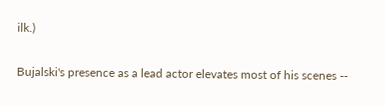ilk.)

Bujalski's presence as a lead actor elevates most of his scenes --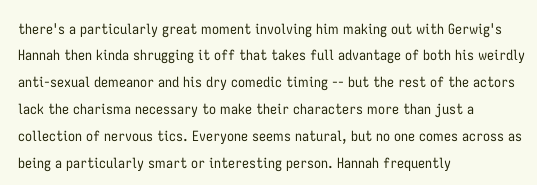there's a particularly great moment involving him making out with Gerwig's Hannah then kinda shrugging it off that takes full advantage of both his weirdly anti-sexual demeanor and his dry comedic timing -- but the rest of the actors lack the charisma necessary to make their characters more than just a collection of nervous tics. Everyone seems natural, but no one comes across as being a particularly smart or interesting person. Hannah frequently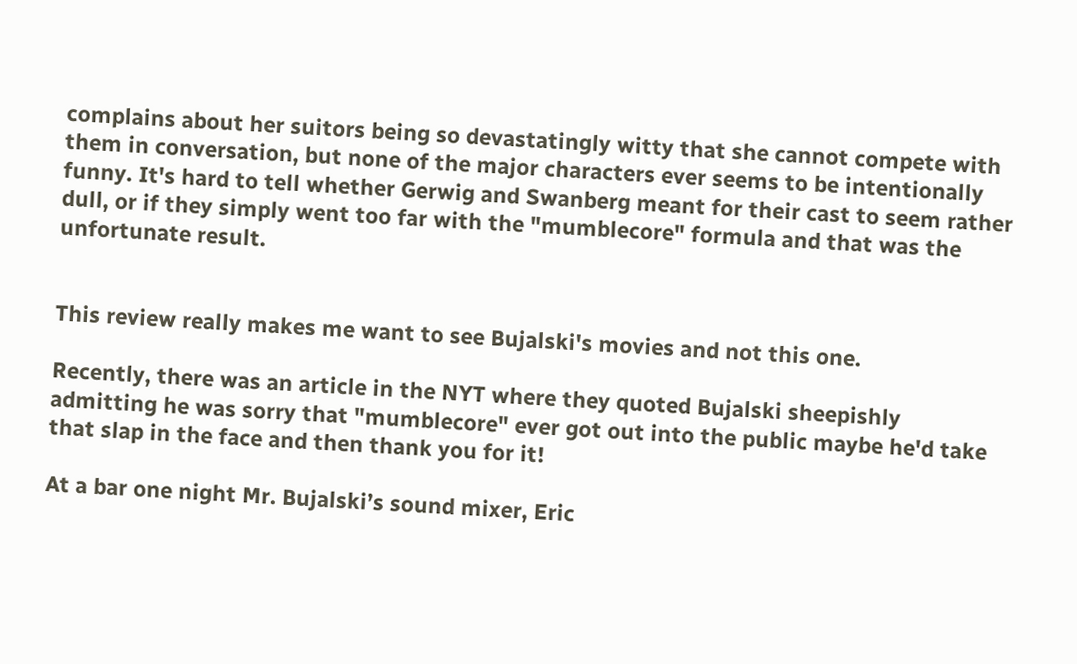complains about her suitors being so devastatingly witty that she cannot compete with them in conversation, but none of the major characters ever seems to be intentionally funny. It's hard to tell whether Gerwig and Swanberg meant for their cast to seem rather dull, or if they simply went too far with the "mumblecore" formula and that was the unfortunate result.


This review really makes me want to see Bujalski's movies and not this one.

Recently, there was an article in the NYT where they quoted Bujalski sheepishly admitting he was sorry that "mumblecore" ever got out into the public maybe he'd take that slap in the face and then thank you for it!

At a bar one night Mr. Bujalski’s sound mixer, Eric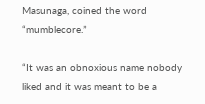Masunaga, coined the word “mumblecore.”

“It was an obnoxious name nobody liked and it was meant to be a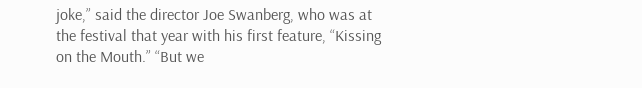joke,” said the director Joe Swanberg, who was at the festival that year with his first feature, “Kissing on the Mouth.” “But we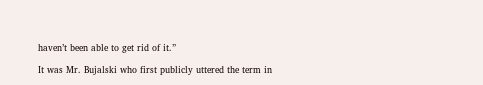haven’t been able to get rid of it.”

It was Mr. Bujalski who first publicly uttered the term in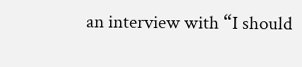an interview with “I should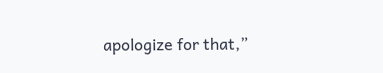apologize for that,”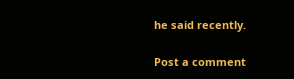he said recently.

Post a comment